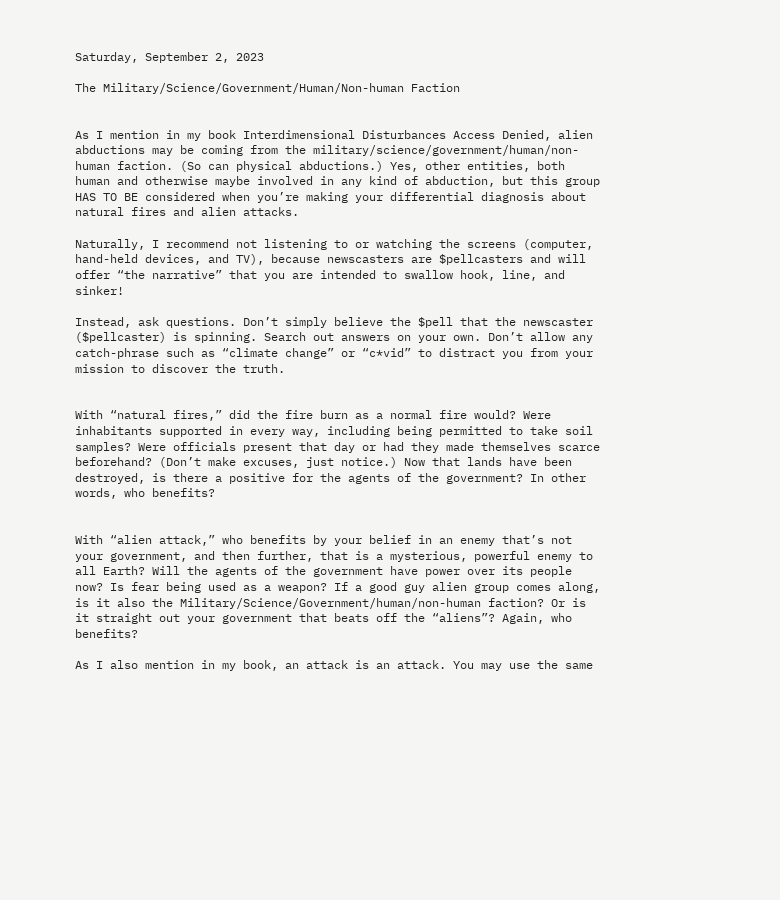Saturday, September 2, 2023

The Military/Science/Government/Human/Non-human Faction


As I mention in my book Interdimensional Disturbances Access Denied, alien abductions may be coming from the military/science/government/human/non-human faction. (So can physical abductions.) Yes, other entities, both human and otherwise maybe involved in any kind of abduction, but this group HAS TO BE considered when you’re making your differential diagnosis about natural fires and alien attacks.

Naturally, I recommend not listening to or watching the screens (computer, hand-held devices, and TV), because newscasters are $pellcasters and will offer “the narrative” that you are intended to swallow hook, line, and sinker!

Instead, ask questions. Don’t simply believe the $pell that the newscaster ($pellcaster) is spinning. Search out answers on your own. Don’t allow any catch-phrase such as “climate change” or “c*vid” to distract you from your mission to discover the truth.


With “natural fires,” did the fire burn as a normal fire would? Were inhabitants supported in every way, including being permitted to take soil samples? Were officials present that day or had they made themselves scarce beforehand? (Don’t make excuses, just notice.) Now that lands have been destroyed, is there a positive for the agents of the government? In other words, who benefits?


With “alien attack,” who benefits by your belief in an enemy that’s not your government, and then further, that is a mysterious, powerful enemy to all Earth? Will the agents of the government have power over its people now? Is fear being used as a weapon? If a good guy alien group comes along, is it also the Military/Science/Government/human/non-human faction? Or is it straight out your government that beats off the “aliens”? Again, who benefits?

As I also mention in my book, an attack is an attack. You may use the same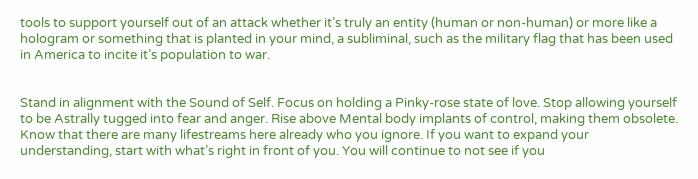tools to support yourself out of an attack whether it’s truly an entity (human or non-human) or more like a hologram or something that is planted in your mind, a subliminal, such as the military flag that has been used in America to incite it’s population to war.


Stand in alignment with the Sound of Self. Focus on holding a Pinky-rose state of love. Stop allowing yourself to be Astrally tugged into fear and anger. Rise above Mental body implants of control, making them obsolete. Know that there are many lifestreams here already who you ignore. If you want to expand your understanding, start with what’s right in front of you. You will continue to not see if you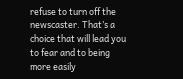refuse to turn off the newscaster. That’s a choice that will lead you to fear and to being more easily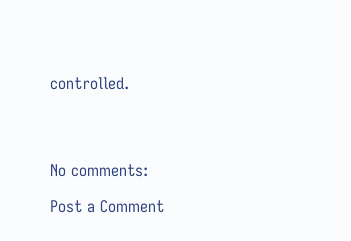controlled.




No comments:

Post a Comment